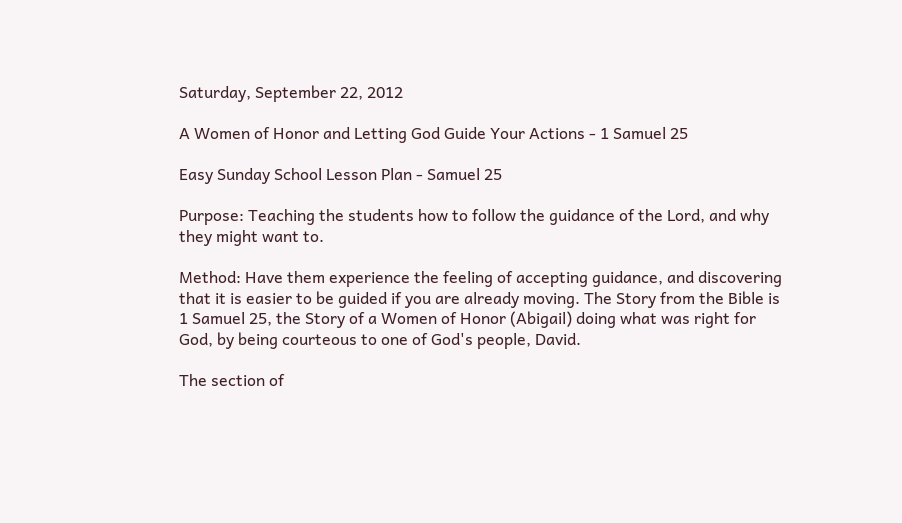Saturday, September 22, 2012

A Women of Honor and Letting God Guide Your Actions - 1 Samuel 25

Easy Sunday School Lesson Plan - Samuel 25

Purpose: Teaching the students how to follow the guidance of the Lord, and why they might want to.

Method: Have them experience the feeling of accepting guidance, and discovering that it is easier to be guided if you are already moving. The Story from the Bible is 1 Samuel 25, the Story of a Women of Honor (Abigail) doing what was right for God, by being courteous to one of God's people, David.

The section of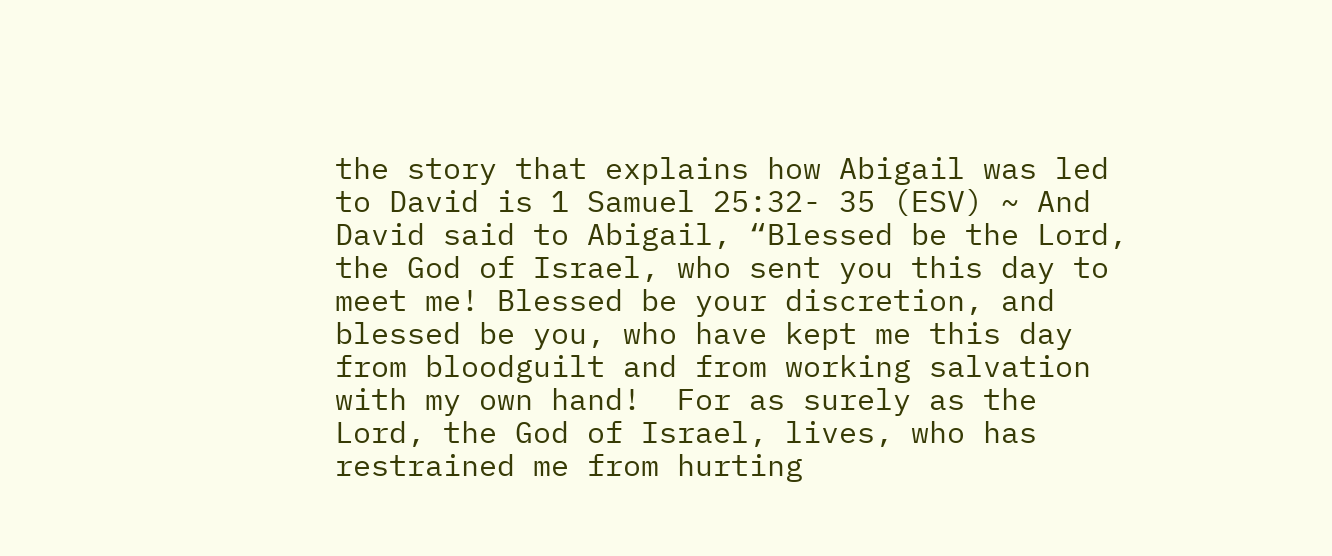the story that explains how Abigail was led to David is 1 Samuel 25:32- 35 (ESV) ~ And David said to Abigail, “Blessed be the Lord, the God of Israel, who sent you this day to meet me! Blessed be your discretion, and blessed be you, who have kept me this day from bloodguilt and from working salvation with my own hand!  For as surely as the Lord, the God of Israel, lives, who has restrained me from hurting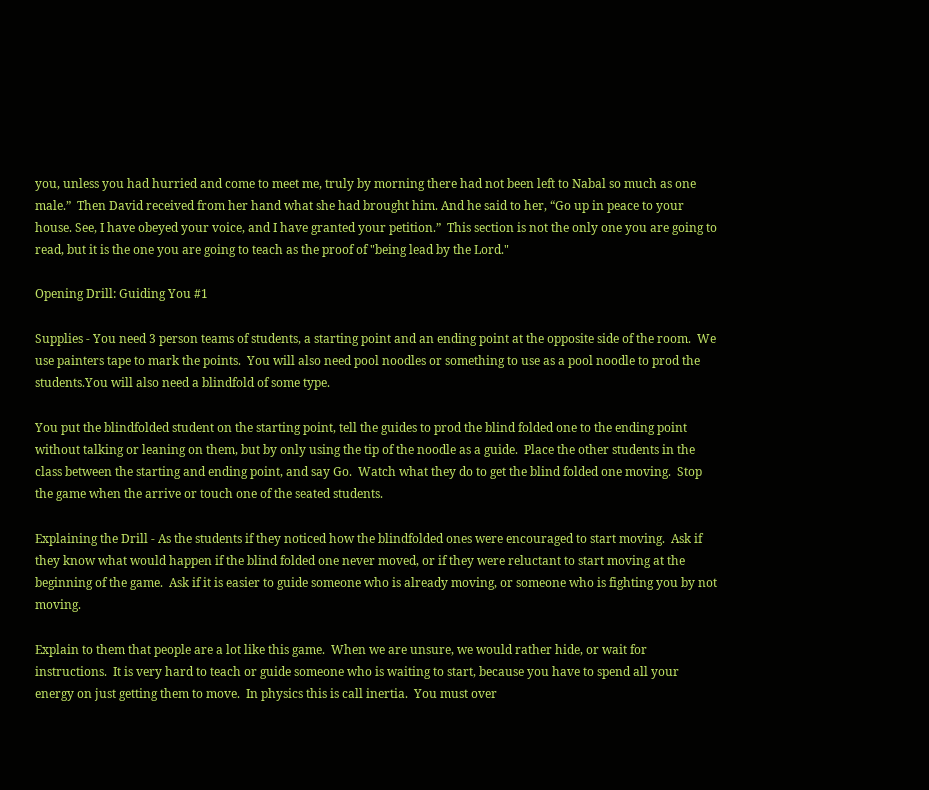you, unless you had hurried and come to meet me, truly by morning there had not been left to Nabal so much as one male.”  Then David received from her hand what she had brought him. And he said to her, “Go up in peace to your house. See, I have obeyed your voice, and I have granted your petition.”  This section is not the only one you are going to read, but it is the one you are going to teach as the proof of "being lead by the Lord."

Opening Drill: Guiding You #1

Supplies - You need 3 person teams of students, a starting point and an ending point at the opposite side of the room.  We use painters tape to mark the points.  You will also need pool noodles or something to use as a pool noodle to prod the students.You will also need a blindfold of some type.

You put the blindfolded student on the starting point, tell the guides to prod the blind folded one to the ending point without talking or leaning on them, but by only using the tip of the noodle as a guide.  Place the other students in the class between the starting and ending point, and say Go.  Watch what they do to get the blind folded one moving.  Stop the game when the arrive or touch one of the seated students.

Explaining the Drill - As the students if they noticed how the blindfolded ones were encouraged to start moving.  Ask if they know what would happen if the blind folded one never moved, or if they were reluctant to start moving at the beginning of the game.  Ask if it is easier to guide someone who is already moving, or someone who is fighting you by not moving.

Explain to them that people are a lot like this game.  When we are unsure, we would rather hide, or wait for instructions.  It is very hard to teach or guide someone who is waiting to start, because you have to spend all your energy on just getting them to move.  In physics this is call inertia.  You must over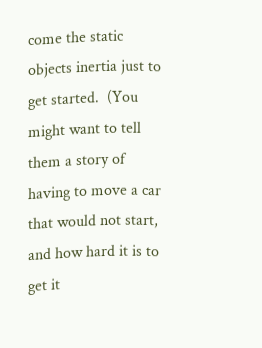come the static objects inertia just to get started.  (You might want to tell them a story of having to move a car that would not start, and how hard it is to get it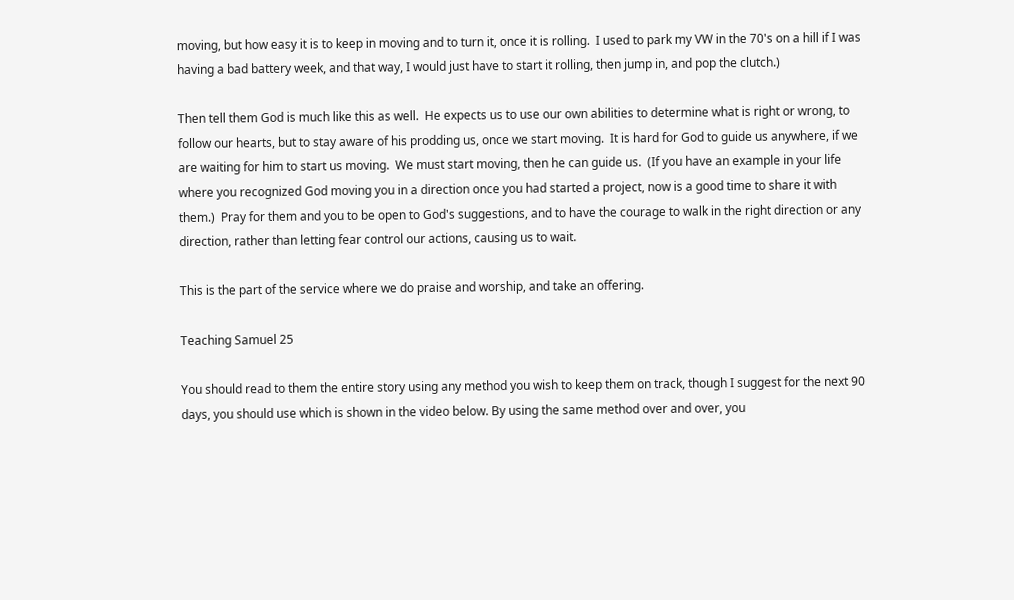moving, but how easy it is to keep in moving and to turn it, once it is rolling.  I used to park my VW in the 70's on a hill if I was having a bad battery week, and that way, I would just have to start it rolling, then jump in, and pop the clutch.)

Then tell them God is much like this as well.  He expects us to use our own abilities to determine what is right or wrong, to follow our hearts, but to stay aware of his prodding us, once we start moving.  It is hard for God to guide us anywhere, if we are waiting for him to start us moving.  We must start moving, then he can guide us.  (If you have an example in your life where you recognized God moving you in a direction once you had started a project, now is a good time to share it with them.)  Pray for them and you to be open to God's suggestions, and to have the courage to walk in the right direction or any direction, rather than letting fear control our actions, causing us to wait.

This is the part of the service where we do praise and worship, and take an offering.

Teaching Samuel 25

You should read to them the entire story using any method you wish to keep them on track, though I suggest for the next 90 days, you should use which is shown in the video below. By using the same method over and over, you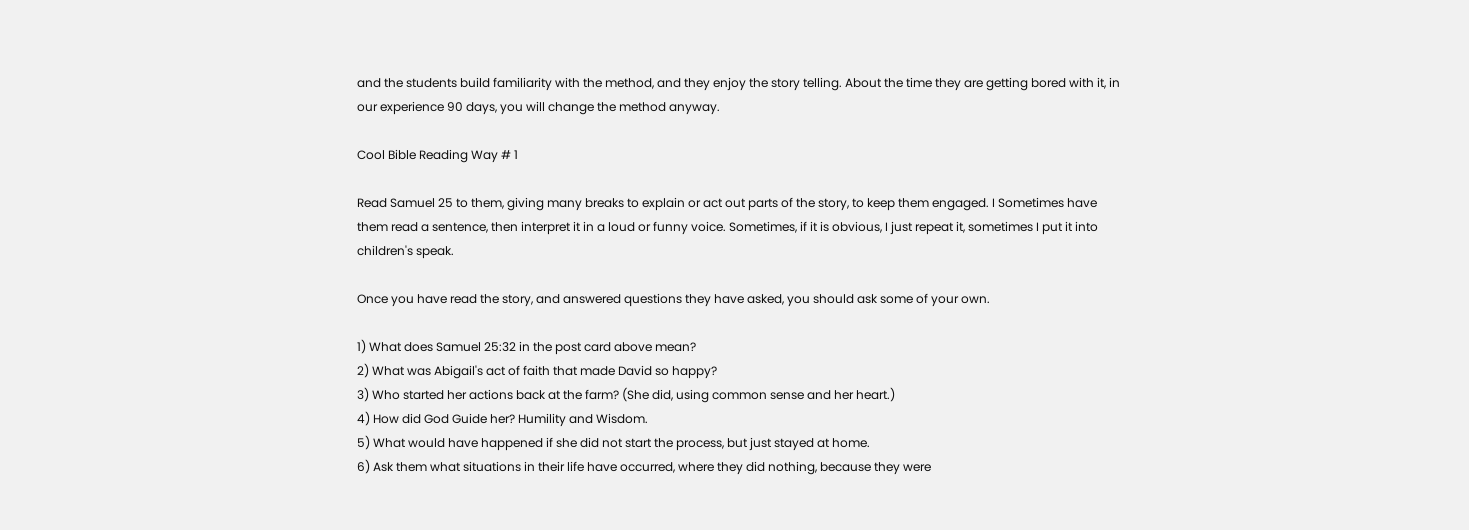and the students build familiarity with the method, and they enjoy the story telling. About the time they are getting bored with it, in our experience 90 days, you will change the method anyway.

Cool Bible Reading Way # 1

Read Samuel 25 to them, giving many breaks to explain or act out parts of the story, to keep them engaged. I Sometimes have them read a sentence, then interpret it in a loud or funny voice. Sometimes, if it is obvious, I just repeat it, sometimes I put it into children's speak.

Once you have read the story, and answered questions they have asked, you should ask some of your own.

1) What does Samuel 25:32 in the post card above mean?
2) What was Abigail's act of faith that made David so happy?
3) Who started her actions back at the farm? (She did, using common sense and her heart.)
4) How did God Guide her? Humility and Wisdom.
5) What would have happened if she did not start the process, but just stayed at home.
6) Ask them what situations in their life have occurred, where they did nothing, because they were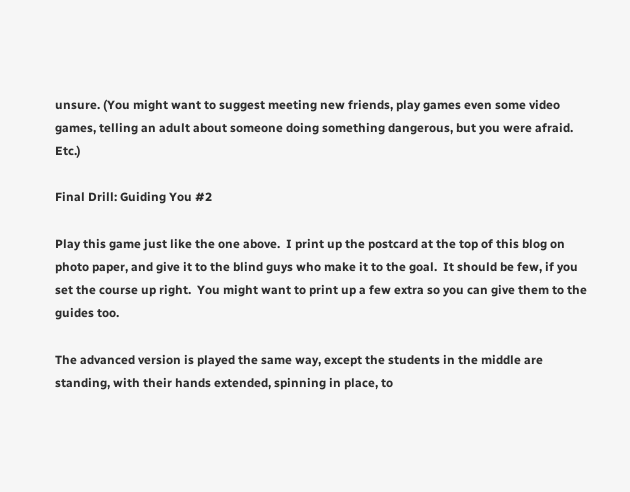unsure. (You might want to suggest meeting new friends, play games even some video games, telling an adult about someone doing something dangerous, but you were afraid.  Etc.)

Final Drill: Guiding You #2

Play this game just like the one above.  I print up the postcard at the top of this blog on photo paper, and give it to the blind guys who make it to the goal.  It should be few, if you set the course up right.  You might want to print up a few extra so you can give them to the guides too.

The advanced version is played the same way, except the students in the middle are standing, with their hands extended, spinning in place, to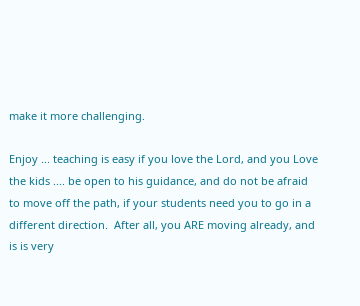make it more challenging.

Enjoy ... teaching is easy if you love the Lord, and you Love the kids .... be open to his guidance, and do not be afraid to move off the path, if your students need you to go in a different direction.  After all, you ARE moving already, and is is very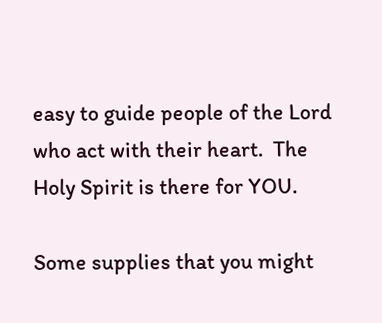easy to guide people of the Lord who act with their heart.  The Holy Spirit is there for YOU.

Some supplies that you might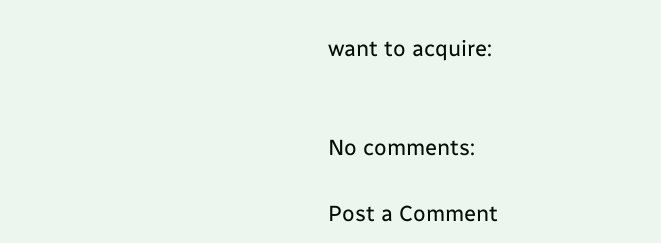want to acquire:


No comments:

Post a Comment